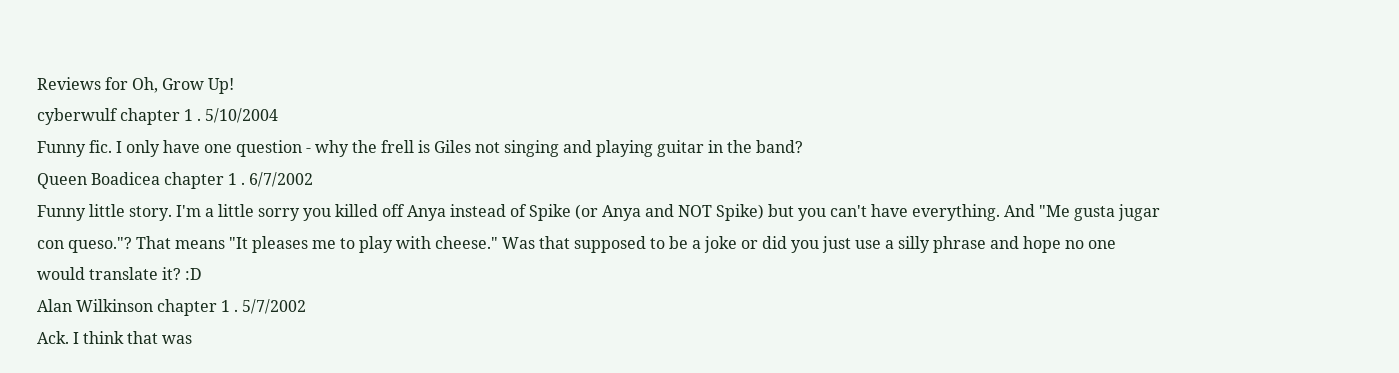Reviews for Oh, Grow Up!
cyberwulf chapter 1 . 5/10/2004
Funny fic. I only have one question - why the frell is Giles not singing and playing guitar in the band?
Queen Boadicea chapter 1 . 6/7/2002
Funny little story. I'm a little sorry you killed off Anya instead of Spike (or Anya and NOT Spike) but you can't have everything. And "Me gusta jugar con queso."? That means "It pleases me to play with cheese." Was that supposed to be a joke or did you just use a silly phrase and hope no one would translate it? :D
Alan Wilkinson chapter 1 . 5/7/2002
Ack. I think that was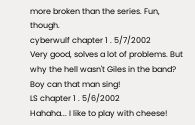more broken than the series. Fun, though.
cyberwulf chapter 1 . 5/7/2002
Very good, solves a lot of problems. But why the hell wasn't Giles in the band? Boy can that man sing!
LS chapter 1 . 5/6/2002
Hahaha... I like to play with cheese!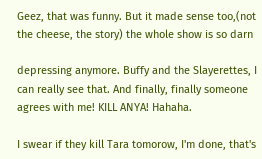Geez, that was funny. But it made sense too,(not the cheese, the story) the whole show is so darn

depressing anymore. Buffy and the Slayerettes, I can really see that. And finally, finally someone agrees with me! KILL ANYA! Hahaha.

I swear if they kill Tara tomorow, I'm done, that's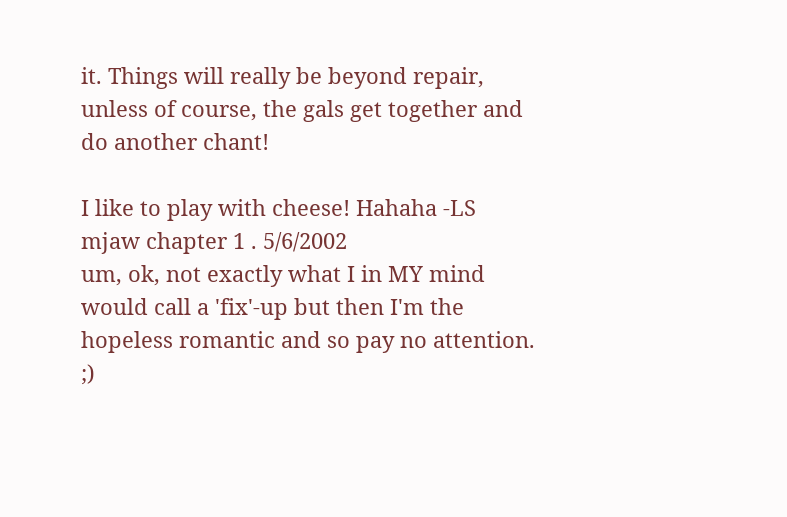it. Things will really be beyond repair, unless of course, the gals get together and do another chant!

I like to play with cheese! Hahaha -LS
mjaw chapter 1 . 5/6/2002
um, ok, not exactly what I in MY mind would call a 'fix'-up but then I'm the hopeless romantic and so pay no attention. ;)